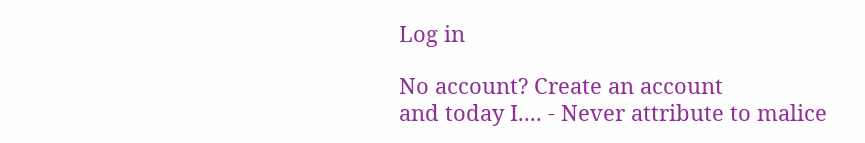Log in

No account? Create an account
and today I.... - Never attribute to malice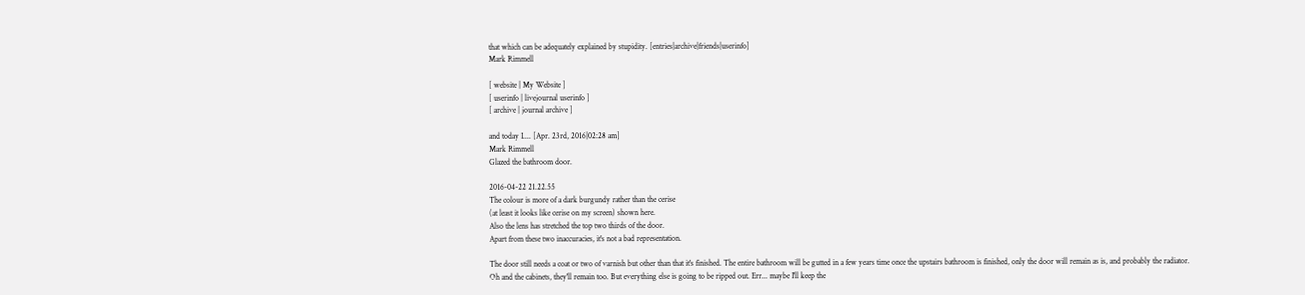that which can be adequately explained by stupidity. [entries|archive|friends|userinfo]
Mark Rimmell

[ website | My Website ]
[ userinfo | livejournal userinfo ]
[ archive | journal archive ]

and today I.... [Apr. 23rd, 2016|02:28 am]
Mark Rimmell
Glazed the bathroom door.

2016-04-22 21.22.55
The colour is more of a dark burgundy rather than the cerise
(at least it looks like cerise on my screen) shown here.
Also the lens has stretched the top two thirds of the door.
Apart from these two inaccuracies, it's not a bad representation.

The door still needs a coat or two of varnish but other than that it's finished. The entire bathroom will be gutted in a few years time once the upstairs bathroom is finished, only the door will remain as is, and probably the radiator. Oh and the cabinets, they'll remain too. But everything else is going to be ripped out. Err... maybe I'll keep the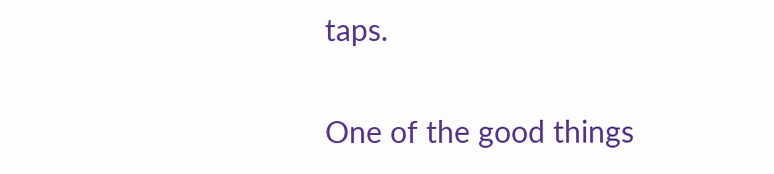taps.

One of the good things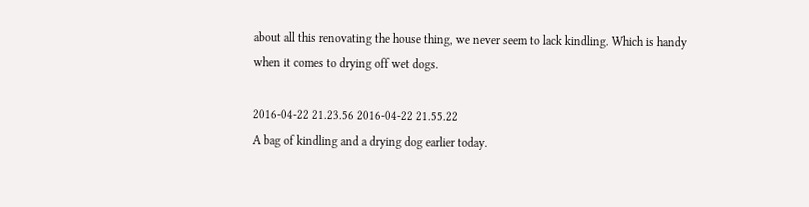about all this renovating the house thing, we never seem to lack kindling. Which is handy when it comes to drying off wet dogs.

2016-04-22 21.23.56 2016-04-22 21.55.22
A bag of kindling and a drying dog earlier today.